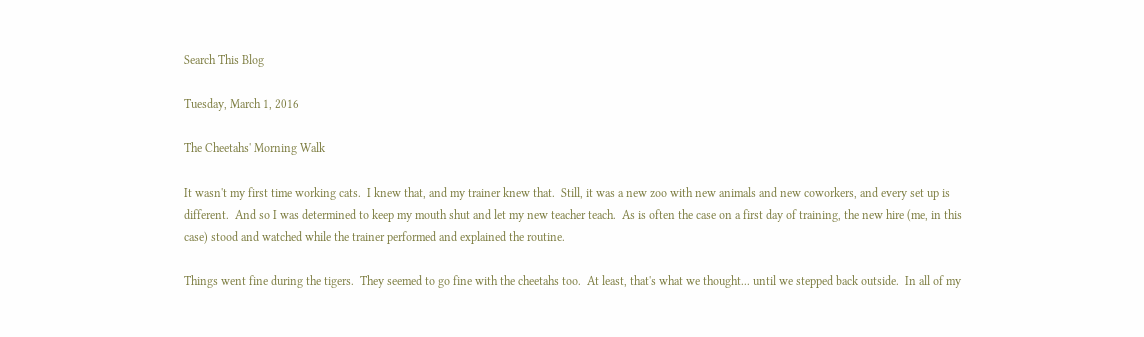Search This Blog

Tuesday, March 1, 2016

The Cheetahs' Morning Walk

It wasn't my first time working cats.  I knew that, and my trainer knew that.  Still, it was a new zoo with new animals and new coworkers, and every set up is different.  And so I was determined to keep my mouth shut and let my new teacher teach.  As is often the case on a first day of training, the new hire (me, in this case) stood and watched while the trainer performed and explained the routine.

Things went fine during the tigers.  They seemed to go fine with the cheetahs too.  At least, that's what we thought... until we stepped back outside.  In all of my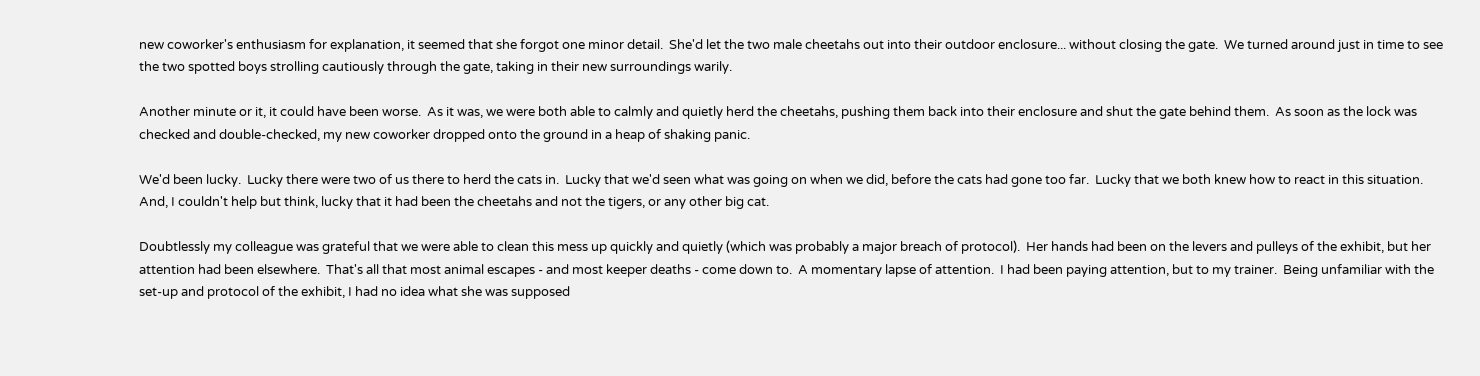new coworker's enthusiasm for explanation, it seemed that she forgot one minor detail.  She'd let the two male cheetahs out into their outdoor enclosure... without closing the gate.  We turned around just in time to see the two spotted boys strolling cautiously through the gate, taking in their new surroundings warily.

Another minute or it, it could have been worse.  As it was, we were both able to calmly and quietly herd the cheetahs, pushing them back into their enclosure and shut the gate behind them.  As soon as the lock was checked and double-checked, my new coworker dropped onto the ground in a heap of shaking panic.

We'd been lucky.  Lucky there were two of us there to herd the cats in.  Lucky that we'd seen what was going on when we did, before the cats had gone too far.  Lucky that we both knew how to react in this situation.  And, I couldn't help but think, lucky that it had been the cheetahs and not the tigers, or any other big cat.

Doubtlessly my colleague was grateful that we were able to clean this mess up quickly and quietly (which was probably a major breach of protocol).  Her hands had been on the levers and pulleys of the exhibit, but her attention had been elsewhere.  That's all that most animal escapes - and most keeper deaths - come down to.  A momentary lapse of attention.  I had been paying attention, but to my trainer.  Being unfamiliar with the set-up and protocol of the exhibit, I had no idea what she was supposed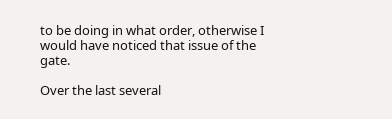to be doing in what order, otherwise I would have noticed that issue of the gate.

Over the last several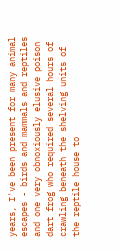years, I've been present for many animal escapes - birds and mammals and reptiles and one very obnoxiously elusive poison dart frog who required several hours of crawling beneath the shelving units of the reptile house to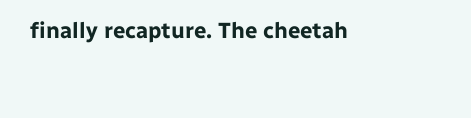finally recapture. The cheetah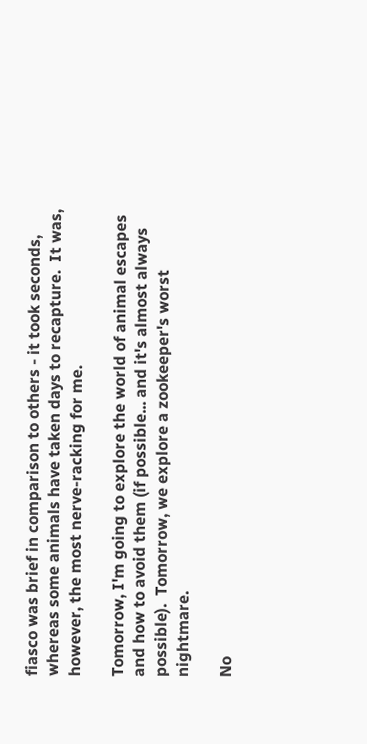fiasco was brief in comparison to others - it took seconds, whereas some animals have taken days to recapture.  It was, however, the most nerve-racking for me.

Tomorrow, I'm going to explore the world of animal escapes and how to avoid them (if possible... and it's almost always possible).  Tomorrow, we explore a zookeeper's worst nightmare.

No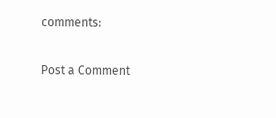comments:

Post a Comment